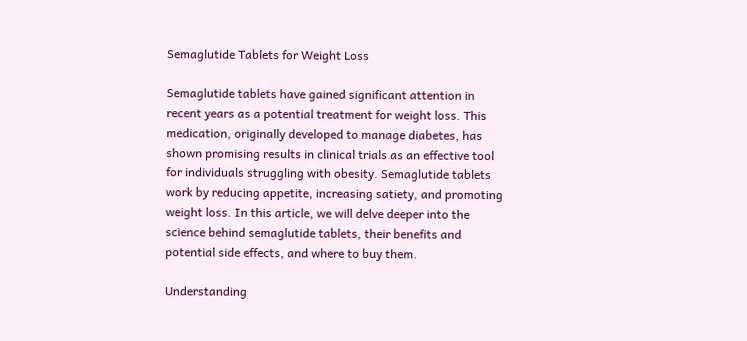Semaglutide Tablets for Weight Loss

Semaglutide tablets have gained significant attention in recent years as a potential treatment for weight loss. This medication, originally developed to manage diabetes, has shown promising results in clinical trials as an effective tool for individuals struggling with obesity. Semaglutide tablets work by reducing appetite, increasing satiety, and promoting weight loss. In this article, we will delve deeper into the science behind semaglutide tablets, their benefits and potential side effects, and where to buy them.

Understanding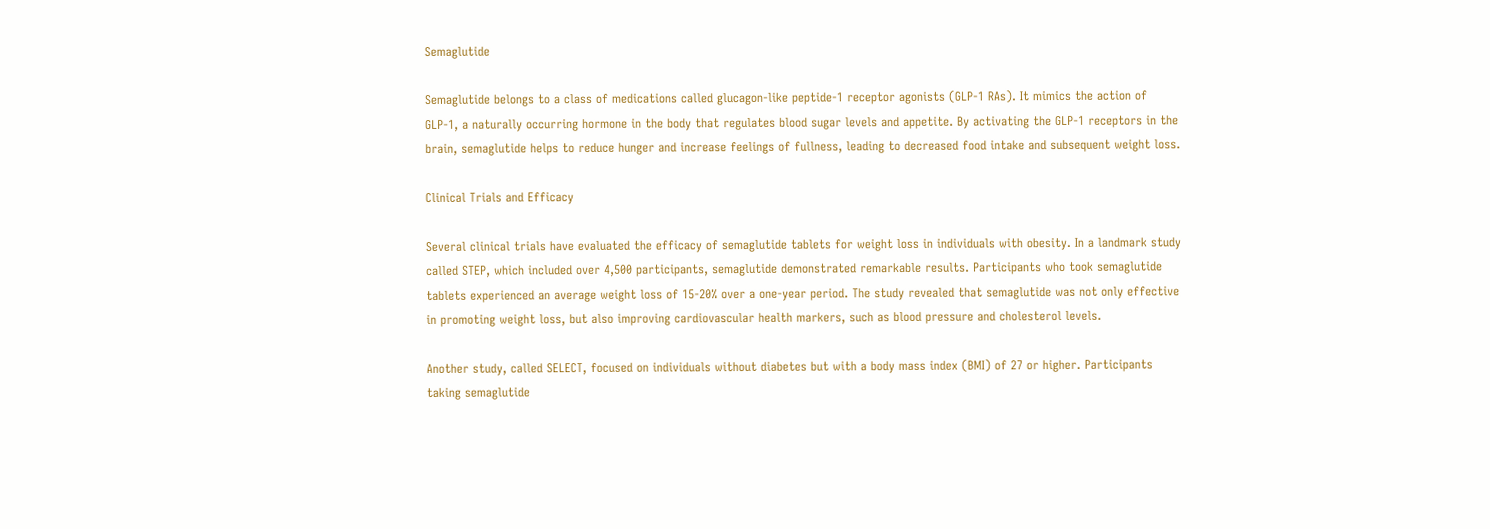Semaglutide

Semaglutide belongs to a class of medications called glucagon-like peptide-1 receptor agonists (GLP-1 RAs). It mimics the action of GLP-1, a naturally occurring hormone in the body that regulates blood sugar levels and appetite. By activating the GLP-1 receptors in the brain, semaglutide helps to reduce hunger and increase feelings of fullness, leading to decreased food intake and subsequent weight loss.

Clinical Trials and Efficacy

Several clinical trials have evaluated the efficacy of semaglutide tablets for weight loss in individuals with obesity. In a landmark study called STEP, which included over 4,500 participants, semaglutide demonstrated remarkable results. Participants who took semaglutide tablets experienced an average weight loss of 15-20% over a one-year period. The study revealed that semaglutide was not only effective in promoting weight loss, but also improving cardiovascular health markers, such as blood pressure and cholesterol levels.

Another study, called SELECT, focused on individuals without diabetes but with a body mass index (BMI) of 27 or higher. Participants taking semaglutide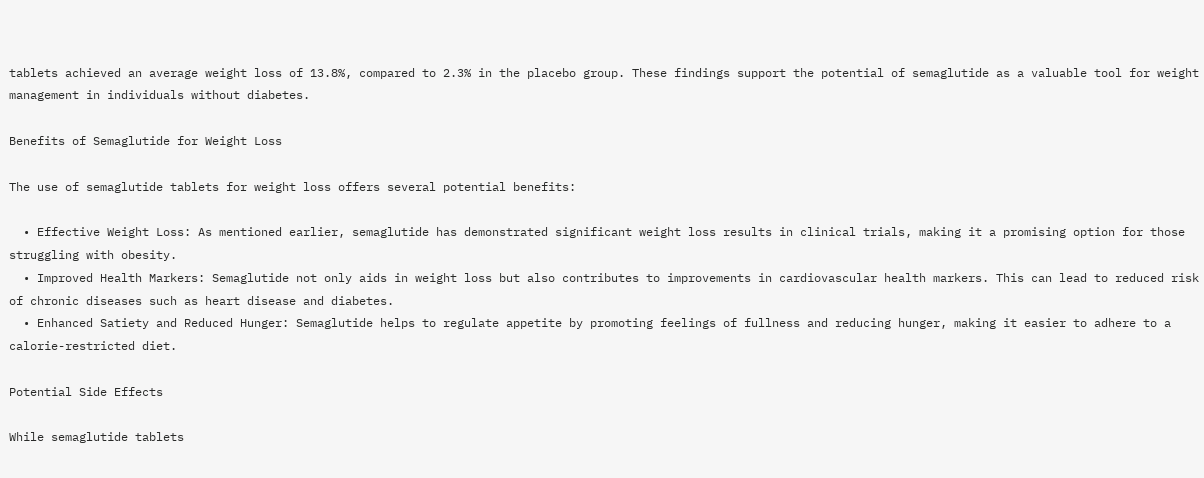tablets achieved an average weight loss of 13.8%, compared to 2.3% in the placebo group. These findings support the potential of semaglutide as a valuable tool for weight management in individuals without diabetes.

Benefits of Semaglutide for Weight Loss

The use of semaglutide tablets for weight loss offers several potential benefits:

  • Effective Weight Loss: As mentioned earlier, semaglutide has demonstrated significant weight loss results in clinical trials, making it a promising option for those struggling with obesity.
  • Improved Health Markers: Semaglutide not only aids in weight loss but also contributes to improvements in cardiovascular health markers. This can lead to reduced risk of chronic diseases such as heart disease and diabetes.
  • Enhanced Satiety and Reduced Hunger: Semaglutide helps to regulate appetite by promoting feelings of fullness and reducing hunger, making it easier to adhere to a calorie-restricted diet.

Potential Side Effects

While semaglutide tablets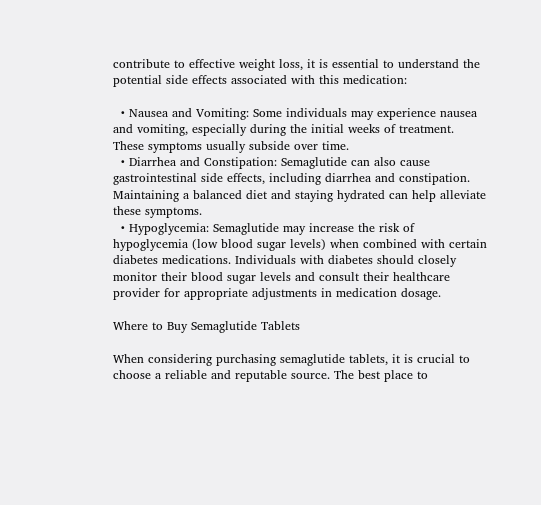contribute to effective weight loss, it is essential to understand the potential side effects associated with this medication:

  • Nausea and Vomiting: Some individuals may experience nausea and vomiting, especially during the initial weeks of treatment. These symptoms usually subside over time.
  • Diarrhea and Constipation: Semaglutide can also cause gastrointestinal side effects, including diarrhea and constipation. Maintaining a balanced diet and staying hydrated can help alleviate these symptoms.
  • Hypoglycemia: Semaglutide may increase the risk of hypoglycemia (low blood sugar levels) when combined with certain diabetes medications. Individuals with diabetes should closely monitor their blood sugar levels and consult their healthcare provider for appropriate adjustments in medication dosage.

Where to Buy Semaglutide Tablets

When considering purchasing semaglutide tablets, it is crucial to choose a reliable and reputable source. The best place to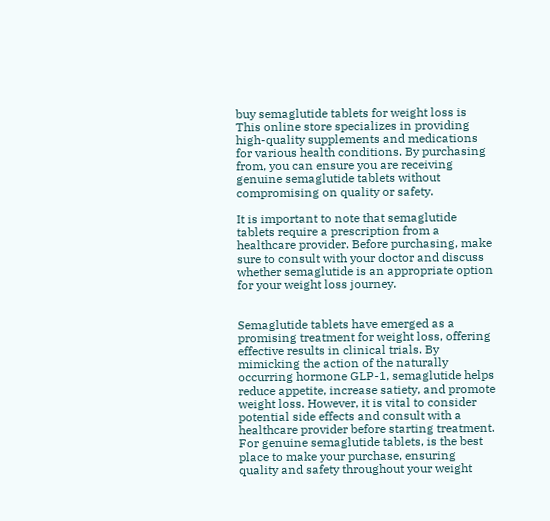buy semaglutide tablets for weight loss is This online store specializes in providing high-quality supplements and medications for various health conditions. By purchasing from, you can ensure you are receiving genuine semaglutide tablets without compromising on quality or safety.

It is important to note that semaglutide tablets require a prescription from a healthcare provider. Before purchasing, make sure to consult with your doctor and discuss whether semaglutide is an appropriate option for your weight loss journey.


Semaglutide tablets have emerged as a promising treatment for weight loss, offering effective results in clinical trials. By mimicking the action of the naturally occurring hormone GLP-1, semaglutide helps reduce appetite, increase satiety, and promote weight loss. However, it is vital to consider potential side effects and consult with a healthcare provider before starting treatment. For genuine semaglutide tablets, is the best place to make your purchase, ensuring quality and safety throughout your weight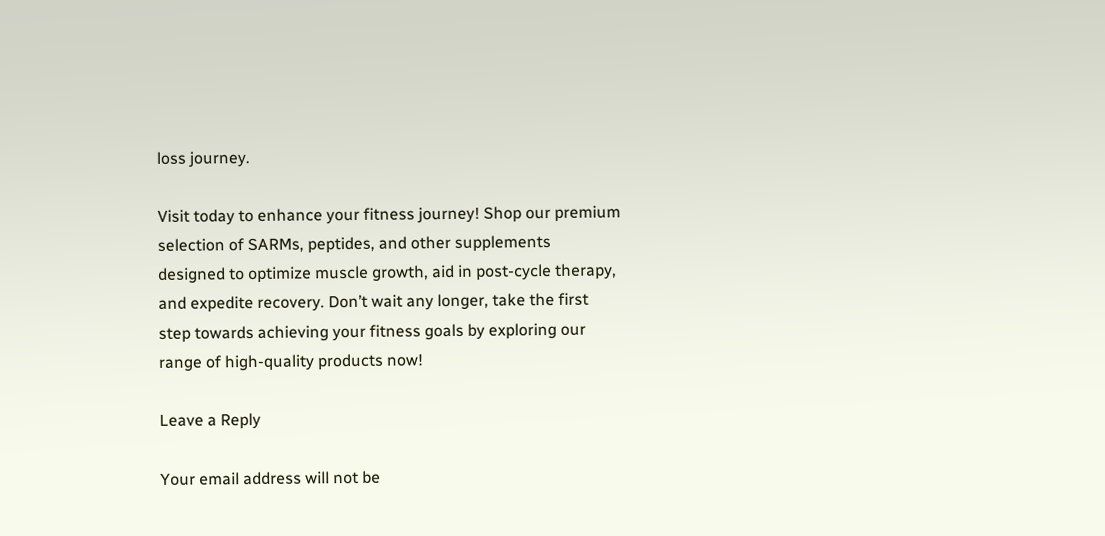loss journey.

Visit today to enhance your fitness journey! Shop our premium selection of SARMs, peptides, and other supplements designed to optimize muscle growth, aid in post-cycle therapy, and expedite recovery. Don’t wait any longer, take the first step towards achieving your fitness goals by exploring our range of high-quality products now!

Leave a Reply

Your email address will not be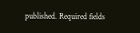published. Required fields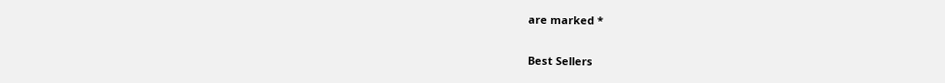are marked *

Best Sellers